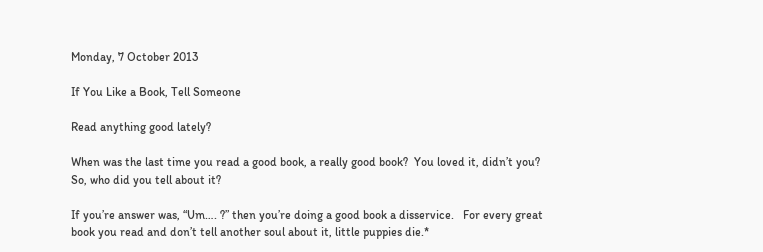Monday, 7 October 2013

If You Like a Book, Tell Someone

Read anything good lately?

When was the last time you read a good book, a really good book?  You loved it, didn’t you?  So, who did you tell about it?

If you’re answer was, “Um…. ?” then you’re doing a good book a disservice.   For every great book you read and don’t tell another soul about it, little puppies die.*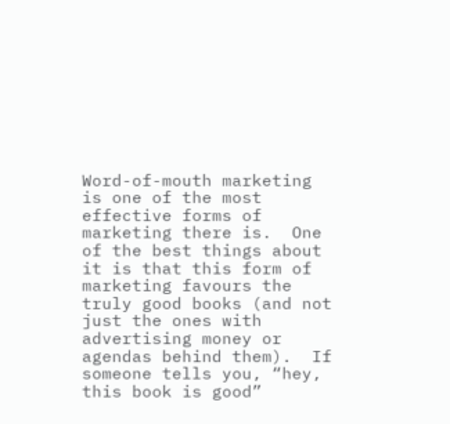Word-of-mouth marketing is one of the most effective forms of marketing there is.  One of the best things about it is that this form of marketing favours the truly good books (and not just the ones with advertising money or agendas behind them).  If someone tells you, “hey, this book is good”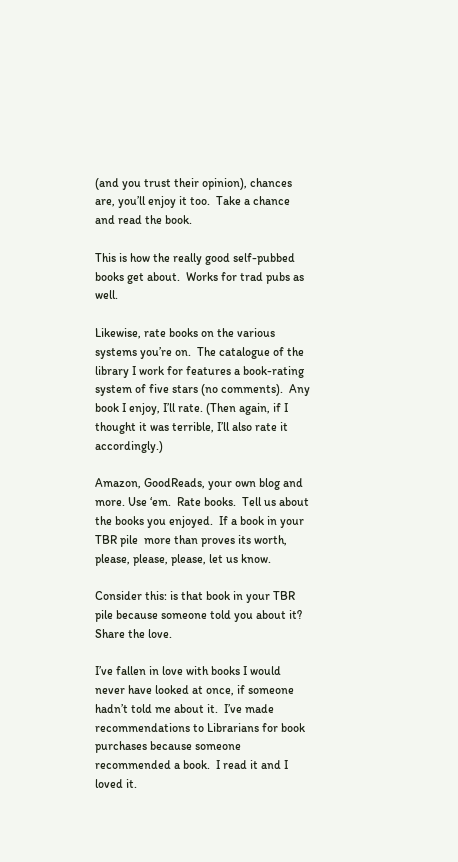(and you trust their opinion), chances are, you’ll enjoy it too.  Take a chance and read the book.

This is how the really good self-pubbed books get about.  Works for trad pubs as well.

Likewise, rate books on the various systems you’re on.  The catalogue of the library I work for features a book-rating system of five stars (no comments).  Any book I enjoy, I’ll rate. (Then again, if I thought it was terrible, I’ll also rate it accordingly.)

Amazon, GoodReads, your own blog and more. Use ‘em.  Rate books.  Tell us about the books you enjoyed.  If a book in your TBR pile  more than proves its worth, please, please, please, let us know.

Consider this: is that book in your TBR pile because someone told you about it?  Share the love.

I’ve fallen in love with books I would never have looked at once, if someone hadn’t told me about it.  I’ve made recommendations to Librarians for book purchases because someone recommended a book.  I read it and I loved it.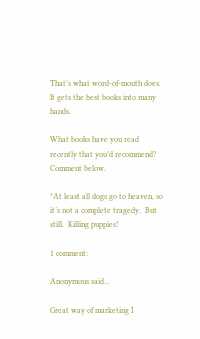That’s what word-of-mouth does.  It gets the best books into many hands.

What books have you read recently that you’d recommend?   Comment below.

*At least all dogs go to heaven, so it’s not a complete tragedy.  But still.  Killing puppies!

1 comment:

Anonymous said...

Great way of marketing I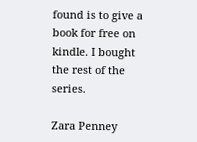found is to give a book for free on kindle. I bought the rest of the series.

Zara Penney